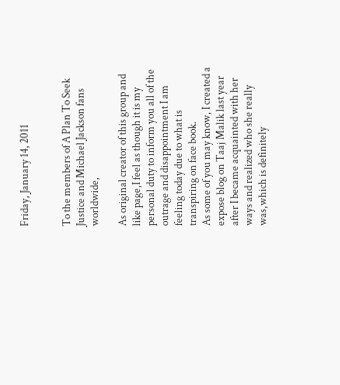Friday, January 14, 2011


To the members of A Plan To Seek Justice and Michael Jackson fans worldwide,

As original creator of this group and like page,I feel as though it is my personal duty to inform you all of the outrage and disappointment I am feeling today due to what is transpiring on face book.
As some of you may know, I created a expose blog on Taaj Malik last year after I became acquainted with her ways and realized who she really was,which is definitely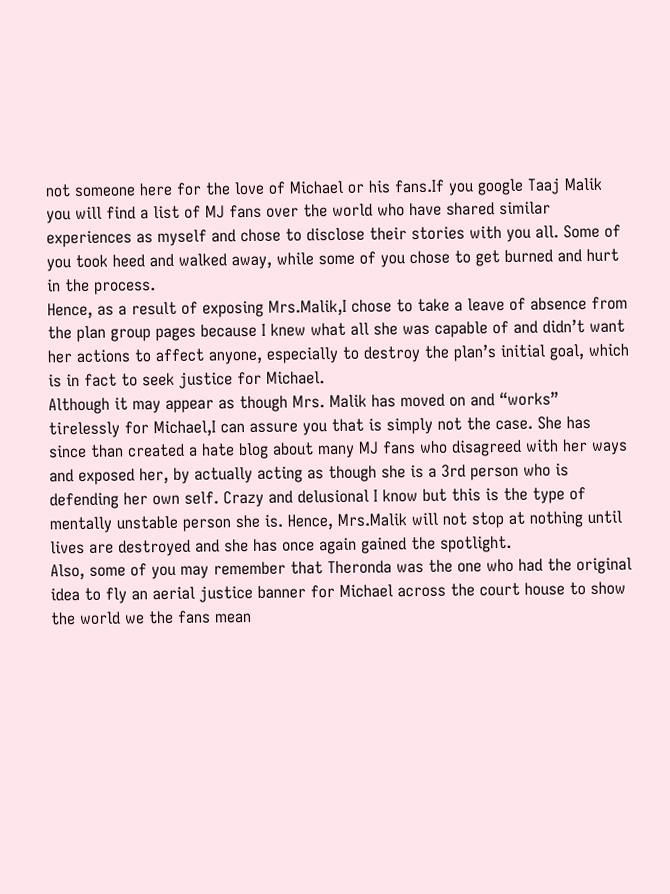not someone here for the love of Michael or his fans.If you google Taaj Malik you will find a list of MJ fans over the world who have shared similar experiences as myself and chose to disclose their stories with you all. Some of you took heed and walked away, while some of you chose to get burned and hurt in the process.
Hence, as a result of exposing Mrs.Malik,I chose to take a leave of absence from the plan group pages because I knew what all she was capable of and didn’t want her actions to affect anyone, especially to destroy the plan’s initial goal, which is in fact to seek justice for Michael.
Although it may appear as though Mrs. Malik has moved on and “works” tirelessly for Michael,I can assure you that is simply not the case. She has since than created a hate blog about many MJ fans who disagreed with her ways and exposed her, by actually acting as though she is a 3rd person who is defending her own self. Crazy and delusional I know but this is the type of mentally unstable person she is. Hence, Mrs.Malik will not stop at nothing until lives are destroyed and she has once again gained the spotlight.
Also, some of you may remember that Theronda was the one who had the original idea to fly an aerial justice banner for Michael across the court house to show the world we the fans mean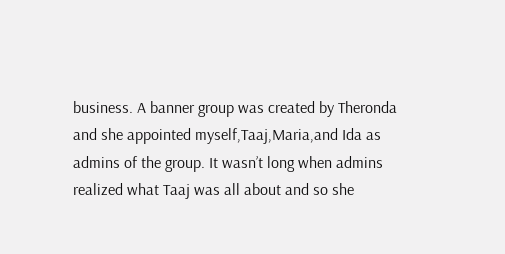business. A banner group was created by Theronda and she appointed myself,Taaj,Maria,and Ida as admins of the group. It wasn’t long when admins realized what Taaj was all about and so she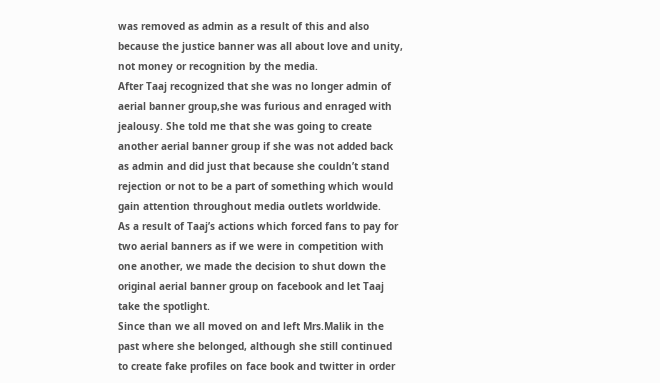was removed as admin as a result of this and also because the justice banner was all about love and unity, not money or recognition by the media.
After Taaj recognized that she was no longer admin of aerial banner group,she was furious and enraged with jealousy. She told me that she was going to create another aerial banner group if she was not added back as admin and did just that because she couldn’t stand rejection or not to be a part of something which would gain attention throughout media outlets worldwide.
As a result of Taaj’s actions which forced fans to pay for two aerial banners as if we were in competition with one another, we made the decision to shut down the original aerial banner group on facebook and let Taaj take the spotlight.
Since than we all moved on and left Mrs.Malik in the past where she belonged, although she still continued to create fake profiles on face book and twitter in order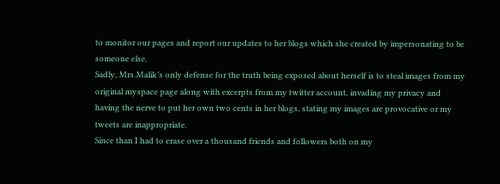to monitor our pages and report our updates to her blogs which she created by impersonating to be someone else.
Sadly, Mrs.Malik’s only defense for the truth being exposed about herself is to steal images from my original myspace page along with excerpts from my twitter account, invading my privacy and having the nerve to put her own two cents in her blogs, stating my images are provocative or my tweets are inappropriate.
Since than I had to erase over a thousand friends and followers both on my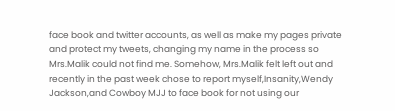face book and twitter accounts, as well as make my pages private and protect my tweets, changing my name in the process so Mrs.Malik could not find me. Somehow, Mrs.Malik felt left out and recently in the past week chose to report myself,Insanity,Wendy Jackson,and Cowboy MJJ to face book for not using our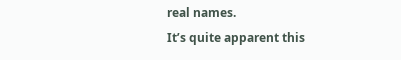real names.
It’s quite apparent this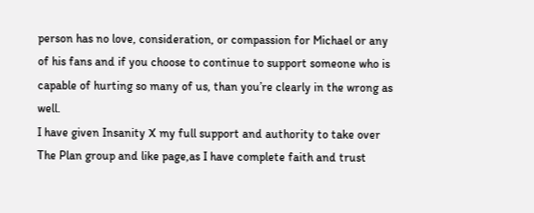person has no love, consideration, or compassion for Michael or any of his fans and if you choose to continue to support someone who is capable of hurting so many of us, than you’re clearly in the wrong as well.
I have given Insanity X my full support and authority to take over The Plan group and like page,as I have complete faith and trust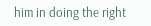him in doing the right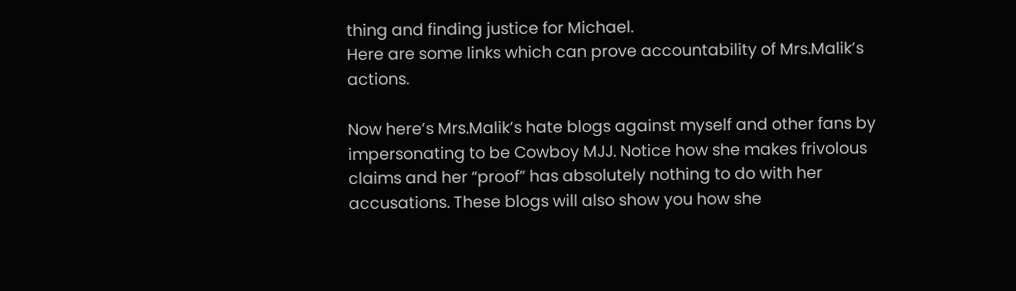thing and finding justice for Michael.
Here are some links which can prove accountability of Mrs.Malik’s actions.

Now here’s Mrs.Malik’s hate blogs against myself and other fans by impersonating to be Cowboy MJJ. Notice how she makes frivolous claims and her “proof” has absolutely nothing to do with her accusations. These blogs will also show you how she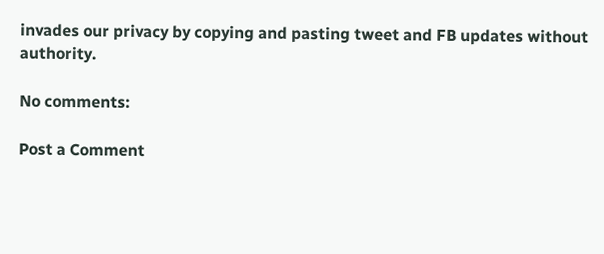invades our privacy by copying and pasting tweet and FB updates without authority.

No comments:

Post a Comment